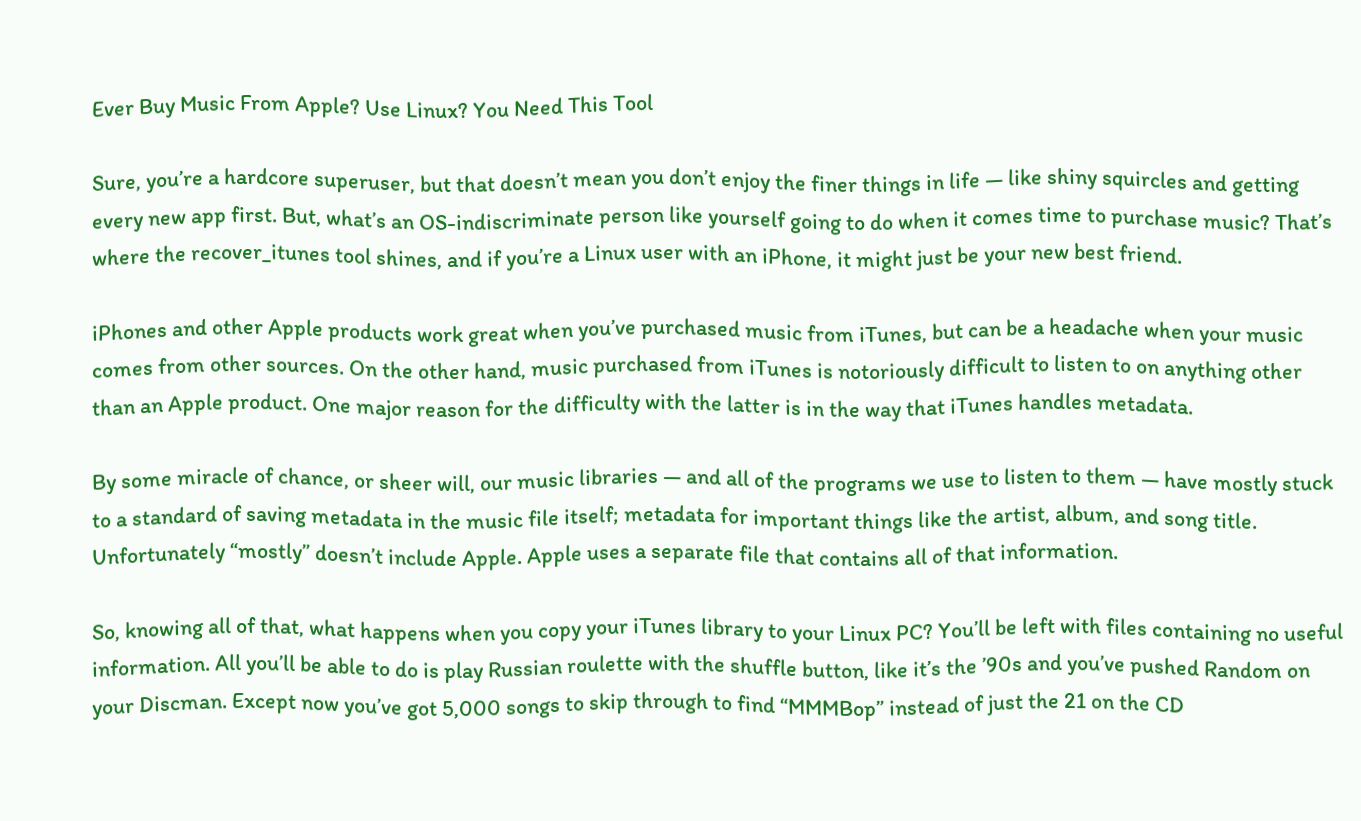Ever Buy Music From Apple? Use Linux? You Need This Tool

Sure, you’re a hardcore superuser, but that doesn’t mean you don’t enjoy the finer things in life — like shiny squircles and getting every new app first. But, what’s an OS-indiscriminate person like yourself going to do when it comes time to purchase music? That’s where the recover_itunes tool shines, and if you’re a Linux user with an iPhone, it might just be your new best friend.

iPhones and other Apple products work great when you’ve purchased music from iTunes, but can be a headache when your music comes from other sources. On the other hand, music purchased from iTunes is notoriously difficult to listen to on anything other than an Apple product. One major reason for the difficulty with the latter is in the way that iTunes handles metadata.

By some miracle of chance, or sheer will, our music libraries — and all of the programs we use to listen to them — have mostly stuck to a standard of saving metadata in the music file itself; metadata for important things like the artist, album, and song title. Unfortunately “mostly” doesn’t include Apple. Apple uses a separate file that contains all of that information.

So, knowing all of that, what happens when you copy your iTunes library to your Linux PC? You’ll be left with files containing no useful information. All you’ll be able to do is play Russian roulette with the shuffle button, like it’s the ’90s and you’ve pushed Random on your Discman. Except now you’ve got 5,000 songs to skip through to find “MMMBop” instead of just the 21 on the CD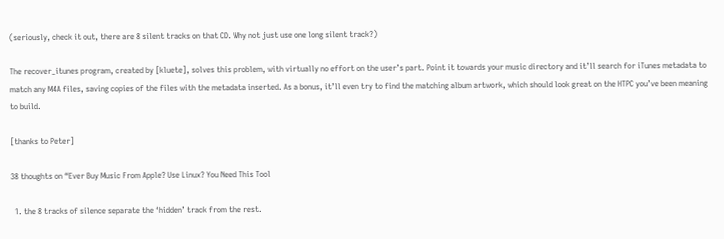(seriously, check it out, there are 8 silent tracks on that CD. Why not just use one long silent track?)

The recover_itunes program, created by [kluete], solves this problem, with virtually no effort on the user’s part. Point it towards your music directory and it’ll search for iTunes metadata to match any M4A files, saving copies of the files with the metadata inserted. As a bonus, it’ll even try to find the matching album artwork, which should look great on the HTPC you’ve been meaning to build.

[thanks to Peter]

38 thoughts on “Ever Buy Music From Apple? Use Linux? You Need This Tool

  1. the 8 tracks of silence separate the ‘hidden’ track from the rest.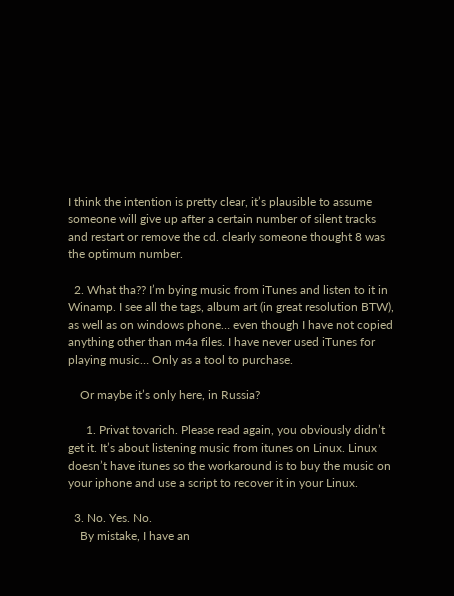I think the intention is pretty clear, it’s plausible to assume someone will give up after a certain number of silent tracks and restart or remove the cd. clearly someone thought 8 was the optimum number.

  2. What tha?? I’m bying music from iTunes and listen to it in Winamp. I see all the tags, album art (in great resolution BTW), as well as on windows phone… even though I have not copied anything other than m4a files. I have never used iTunes for playing music… Only as a tool to purchase.

    Or maybe it’s only here, in Russia?

      1. Privat tovarich. Please read again, you obviously didn’t get it. It’s about listening music from itunes on Linux. Linux doesn’t have itunes so the workaround is to buy the music on your iphone and use a script to recover it in your Linux.

  3. No. Yes. No.
    By mistake, I have an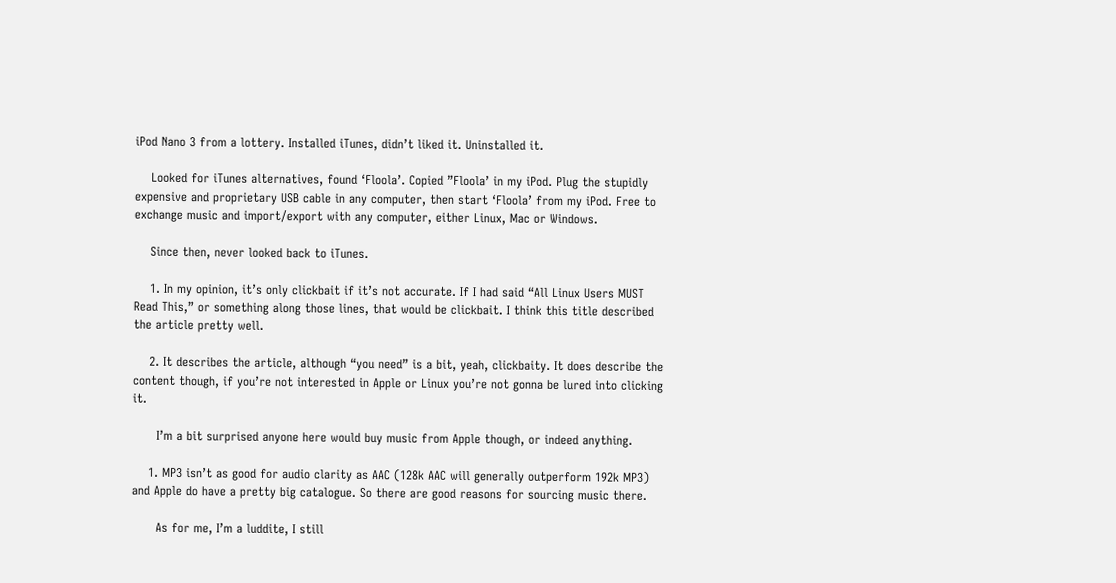iPod Nano 3 from a lottery. Installed iTunes, didn’t liked it. Uninstalled it.

    Looked for iTunes alternatives, found ‘Floola’. Copied ”Floola’ in my iPod. Plug the stupidly expensive and proprietary USB cable in any computer, then start ‘Floola’ from my iPod. Free to exchange music and import/export with any computer, either Linux, Mac or Windows.

    Since then, never looked back to iTunes.

    1. In my opinion, it’s only clickbait if it’s not accurate. If I had said “All Linux Users MUST Read This,” or something along those lines, that would be clickbait. I think this title described the article pretty well.

    2. It describes the article, although “you need” is a bit, yeah, clickbaity. It does describe the content though, if you’re not interested in Apple or Linux you’re not gonna be lured into clicking it.

      I’m a bit surprised anyone here would buy music from Apple though, or indeed anything.

    1. MP3 isn’t as good for audio clarity as AAC (128k AAC will generally outperform 192k MP3) and Apple do have a pretty big catalogue. So there are good reasons for sourcing music there.

      As for me, I’m a luddite, I still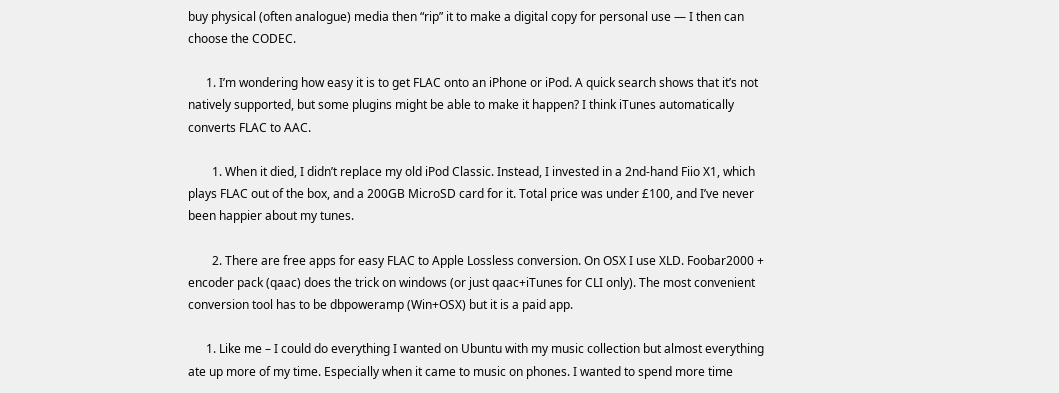buy physical (often analogue) media then “rip” it to make a digital copy for personal use — I then can choose the CODEC.

      1. I’m wondering how easy it is to get FLAC onto an iPhone or iPod. A quick search shows that it’s not natively supported, but some plugins might be able to make it happen? I think iTunes automatically converts FLAC to AAC.

        1. When it died, I didn’t replace my old iPod Classic. Instead, I invested in a 2nd-hand Fiio X1, which plays FLAC out of the box, and a 200GB MicroSD card for it. Total price was under £100, and I’ve never been happier about my tunes.

        2. There are free apps for easy FLAC to Apple Lossless conversion. On OSX I use XLD. Foobar2000 + encoder pack (qaac) does the trick on windows (or just qaac+iTunes for CLI only). The most convenient conversion tool has to be dbpoweramp (Win+OSX) but it is a paid app.

      1. Like me – I could do everything I wanted on Ubuntu with my music collection but almost everything ate up more of my time. Especially when it came to music on phones. I wanted to spend more time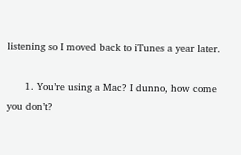listening so I moved back to iTunes a year later.

      1. You’re using a Mac? I dunno, how come you don’t?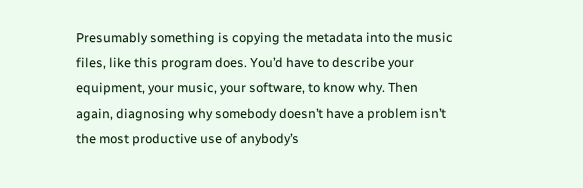Presumably something is copying the metadata into the music files, like this program does. You’d have to describe your equipment, your music, your software, to know why. Then again, diagnosing why somebody doesn’t have a problem isn’t the most productive use of anybody’s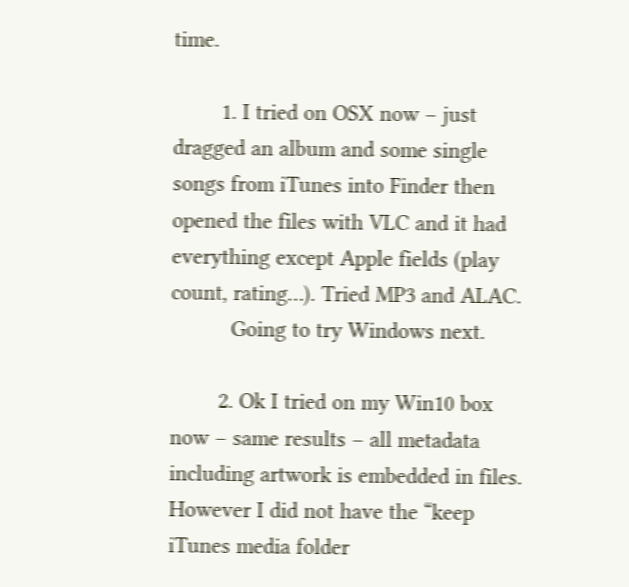time.

        1. I tried on OSX now – just dragged an album and some single songs from iTunes into Finder then opened the files with VLC and it had everything except Apple fields (play count, rating…). Tried MP3 and ALAC.
          Going to try Windows next.

        2. Ok I tried on my Win10 box now – same results – all metadata including artwork is embedded in files. However I did not have the “keep iTunes media folder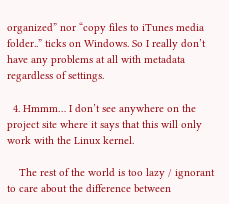organized” nor “copy files to iTunes media folder..” ticks on Windows. So I really don’t have any problems at all with metadata regardless of settings.

  4. Hmmm… I don’t see anywhere on the project site where it says that this will only work with the Linux kernel.

    The rest of the world is too lazy / ignorant to care about the difference between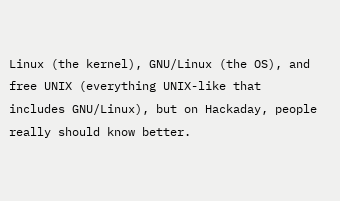Linux (the kernel), GNU/Linux (the OS), and free UNIX (everything UNIX-like that includes GNU/Linux), but on Hackaday, people really should know better.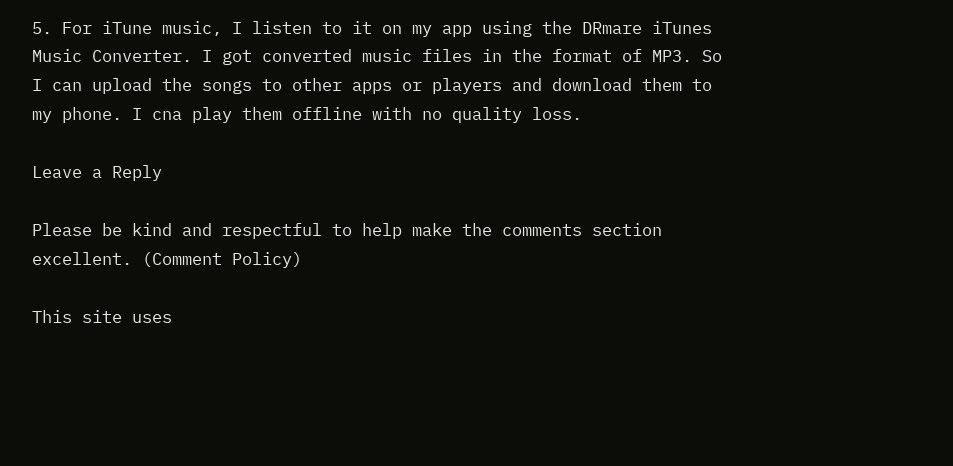5. For iTune music, I listen to it on my app using the DRmare iTunes Music Converter. I got converted music files in the format of MP3. So I can upload the songs to other apps or players and download them to my phone. I cna play them offline with no quality loss.

Leave a Reply

Please be kind and respectful to help make the comments section excellent. (Comment Policy)

This site uses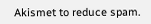Akismet to reduce spam.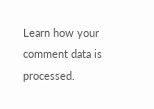Learn how your comment data is processed.